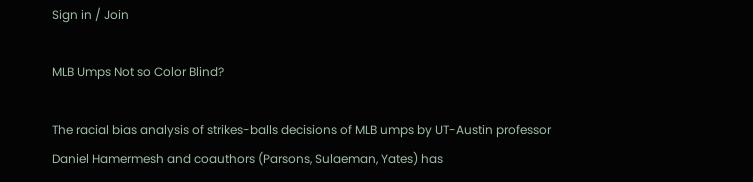Sign in / Join

MLB Umps Not so Color Blind?

The racial bias analysis of strikes-balls decisions of MLB umps by UT-Austin professor Daniel Hamermesh and coauthors (Parsons, Sulaeman, Yates) has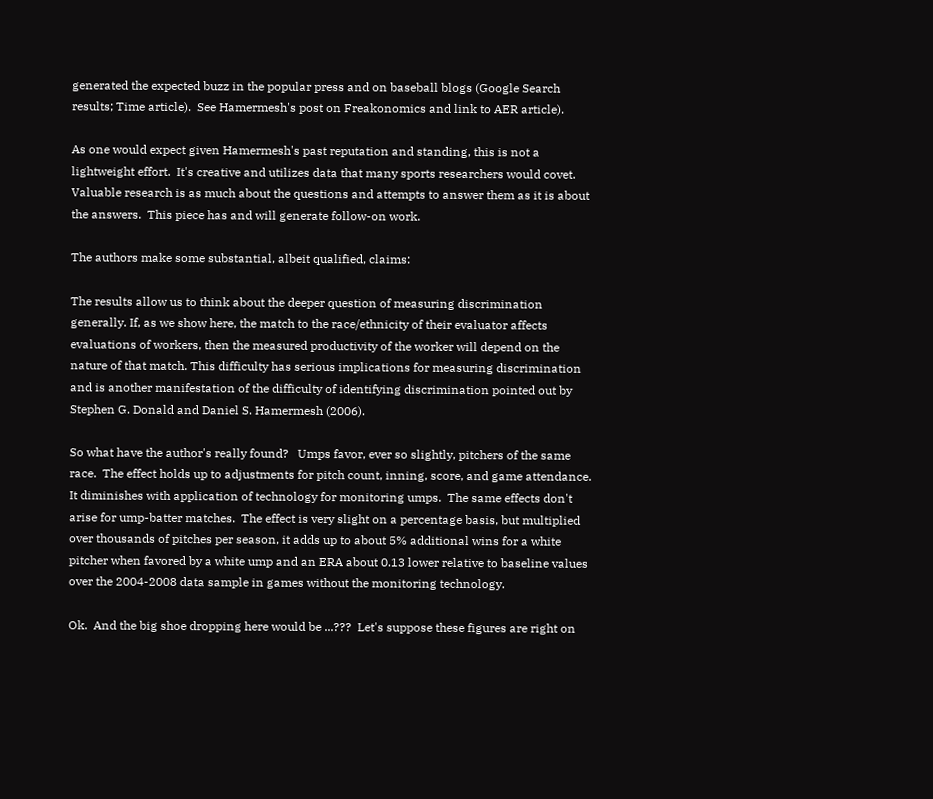generated the expected buzz in the popular press and on baseball blogs (Google Search results; Time article).  See Hamermesh's post on Freakonomics and link to AER article).

As one would expect given Hamermesh's past reputation and standing, this is not a lightweight effort.  It's creative and utilizes data that many sports researchers would covet.   Valuable research is as much about the questions and attempts to answer them as it is about the answers.  This piece has and will generate follow-on work.

The authors make some substantial, albeit qualified, claims:

The results allow us to think about the deeper question of measuring discrimination generally. If, as we show here, the match to the race/ethnicity of their evaluator affects evaluations of workers, then the measured productivity of the worker will depend on the nature of that match. This difficulty has serious implications for measuring discrimination and is another manifestation of the difficulty of identifying discrimination pointed out by Stephen G. Donald and Daniel S. Hamermesh (2006).

So what have the author's really found?   Umps favor, ever so slightly, pitchers of the same race.  The effect holds up to adjustments for pitch count, inning, score, and game attendance.  It diminishes with application of technology for monitoring umps.  The same effects don't arise for ump-batter matches.  The effect is very slight on a percentage basis, but multiplied over thousands of pitches per season, it adds up to about 5% additional wins for a white pitcher when favored by a white ump and an ERA about 0.13 lower relative to baseline values over the 2004-2008 data sample in games without the monitoring technology.

Ok.  And the big shoe dropping here would be ...???  Let's suppose these figures are right on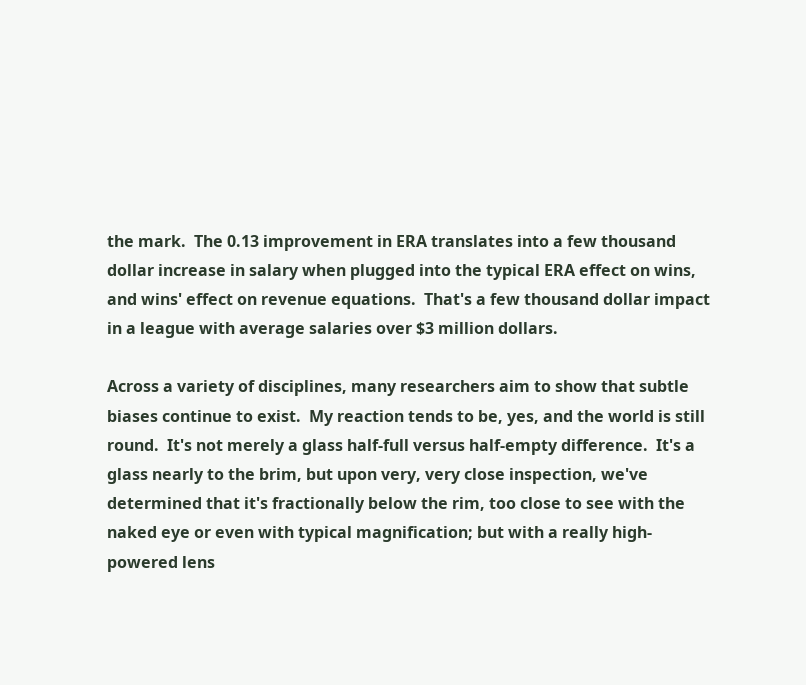the mark.  The 0.13 improvement in ERA translates into a few thousand dollar increase in salary when plugged into the typical ERA effect on wins, and wins' effect on revenue equations.  That's a few thousand dollar impact in a league with average salaries over $3 million dollars.

Across a variety of disciplines, many researchers aim to show that subtle biases continue to exist.  My reaction tends to be, yes, and the world is still round.  It's not merely a glass half-full versus half-empty difference.  It's a glass nearly to the brim, but upon very, very close inspection, we've determined that it's fractionally below the rim, too close to see with the naked eye or even with typical magnification; but with a really high-powered lens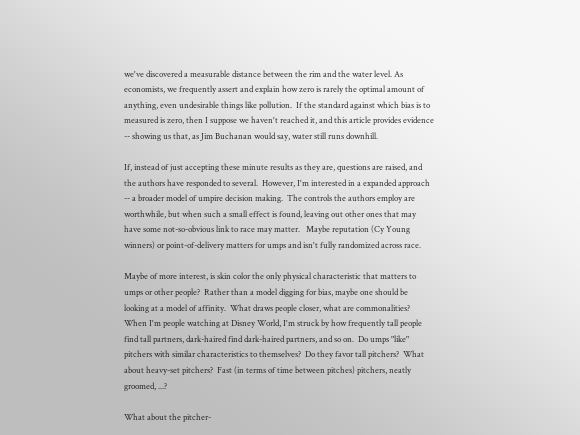we've discovered a measurable distance between the rim and the water level. As economists, we frequently assert and explain how zero is rarely the optimal amount of anything, even undesirable things like pollution.  If the standard against which bias is to measured is zero, then I suppose we haven't reached it, and this article provides evidence -- showing us that, as Jim Buchanan would say, water still runs downhill.

If, instead of just accepting these minute results as they are, questions are raised, and the authors have responded to several.  However, I'm interested in a expanded approach  -- a broader model of umpire decision making.  The controls the authors employ are worthwhile, but when such a small effect is found, leaving out other ones that may have some not-so-obvious link to race may matter.   Maybe reputation (Cy Young winners) or point-of-delivery matters for umps and isn't fully randomized across race.

Maybe of more interest, is skin color the only physical characteristic that matters to umps or other people?  Rather than a model digging for bias, maybe one should be looking at a model of affinity.  What draws people closer, what are commonalities?  When I'm people watching at Disney World, I'm struck by how frequently tall people find tall partners, dark-haired find dark-haired partners, and so on.  Do umps "like" pitchers with similar characteristics to themselves?  Do they favor tall pitchers?  What about heavy-set pitchers?  Fast (in terms of time between pitches) pitchers, neatly groomed, ...?

What about the pitcher-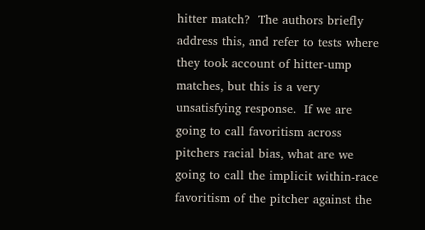hitter match?  The authors briefly address this, and refer to tests where they took account of hitter-ump matches, but this is a very unsatisfying response.  If we are going to call favoritism across pitchers racial bias, what are we going to call the implicit within-race favoritism of the pitcher against the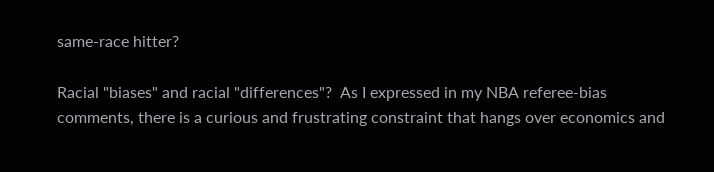same-race hitter?

Racial "biases" and racial "differences"?  As I expressed in my NBA referee-bias comments, there is a curious and frustrating constraint that hangs over economics and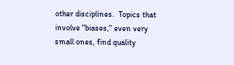other disciplines.  Topics that involve "biases," even very small ones, find quality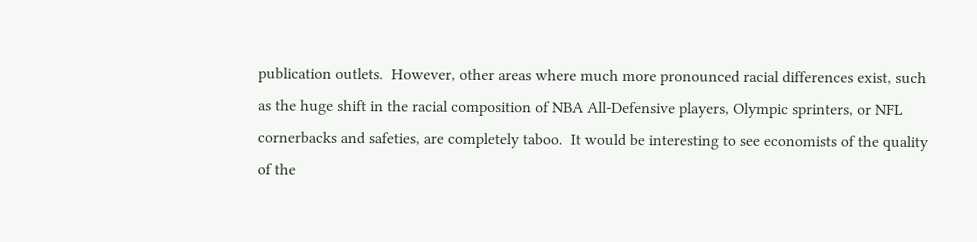publication outlets.  However, other areas where much more pronounced racial differences exist, such as the huge shift in the racial composition of NBA All-Defensive players, Olympic sprinters, or NFL cornerbacks and safeties, are completely taboo.  It would be interesting to see economists of the quality of the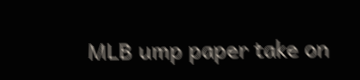MLB ump paper take on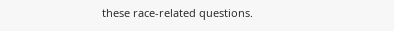these race-related questions.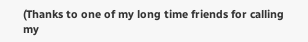(Thanks to one of my long time friends for calling my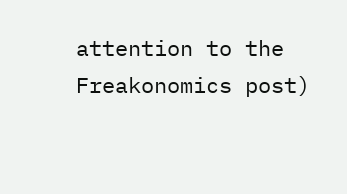attention to the Freakonomics post)